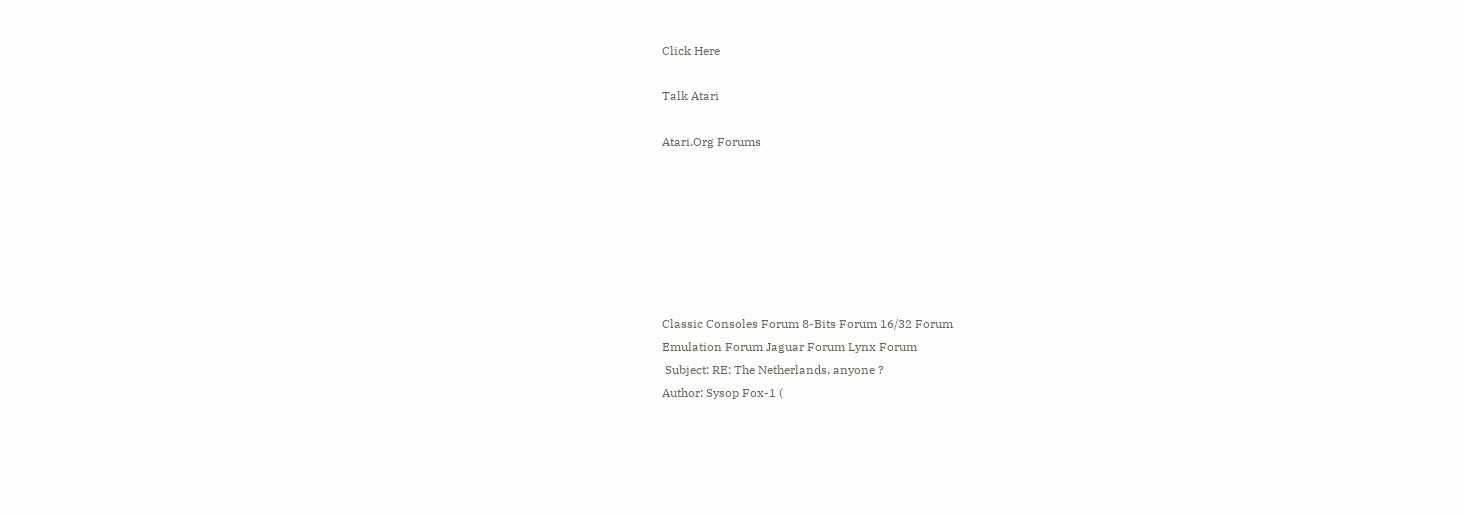Click Here

Talk Atari

Atari.Org Forums







Classic Consoles Forum 8-Bits Forum 16/32 Forum
Emulation Forum Jaguar Forum Lynx Forum
 Subject: RE: The Netherlands, anyone ?
Author: Sysop Fox-1 (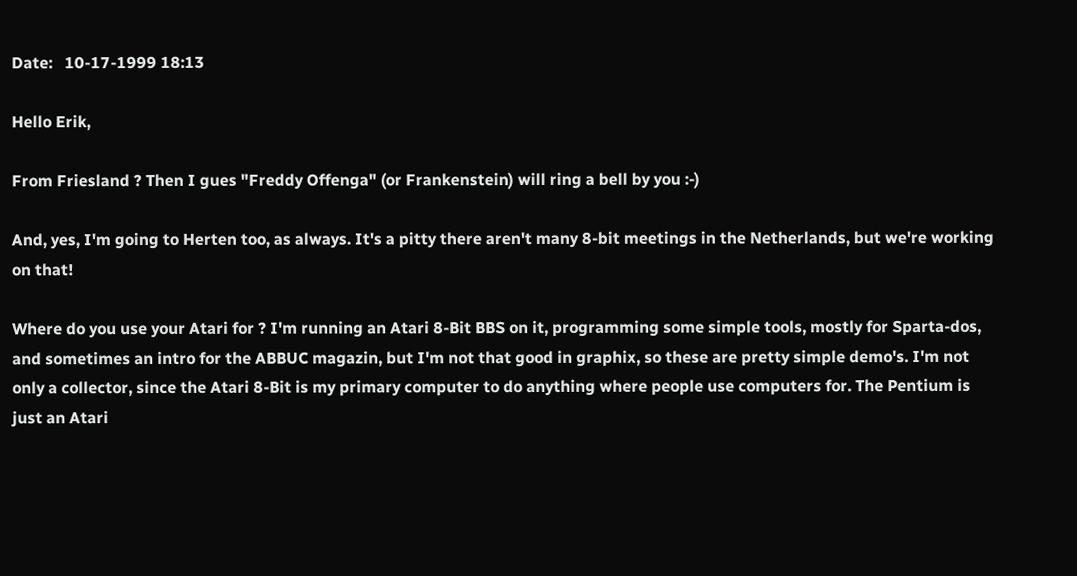Date:   10-17-1999 18:13

Hello Erik,

From Friesland ? Then I gues "Freddy Offenga" (or Frankenstein) will ring a bell by you :-)

And, yes, I'm going to Herten too, as always. It's a pitty there aren't many 8-bit meetings in the Netherlands, but we're working on that!

Where do you use your Atari for ? I'm running an Atari 8-Bit BBS on it, programming some simple tools, mostly for Sparta-dos, and sometimes an intro for the ABBUC magazin, but I'm not that good in graphix, so these are pretty simple demo's. I'm not only a collector, since the Atari 8-Bit is my primary computer to do anything where people use computers for. The Pentium is just an Atari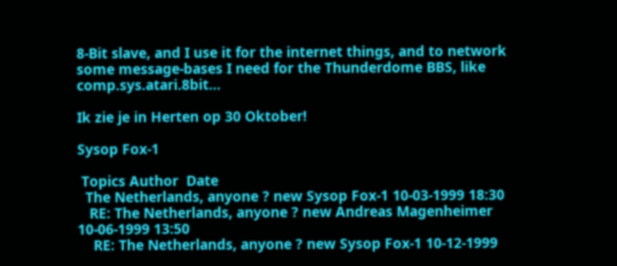8-Bit slave, and I use it for the internet things, and to network some message-bases I need for the Thunderdome BBS, like comp.sys.atari.8bit...

Ik zie je in Herten op 30 Oktober!

Sysop Fox-1

 Topics Author  Date
  The Netherlands, anyone ? new Sysop Fox-1 10-03-1999 18:30
   RE: The Netherlands, anyone ? new Andreas Magenheimer 10-06-1999 13:50
    RE: The Netherlands, anyone ? new Sysop Fox-1 10-12-1999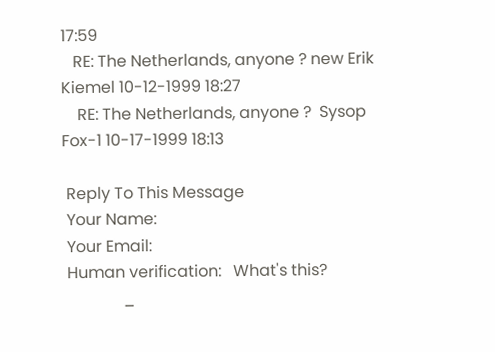17:59
   RE: The Netherlands, anyone ? new Erik Kiemel 10-12-1999 18:27
    RE: The Netherlands, anyone ?  Sysop Fox-1 10-17-1999 18:13

 Reply To This Message
 Your Name:
 Your Email:
 Human verification:   What's this?
               _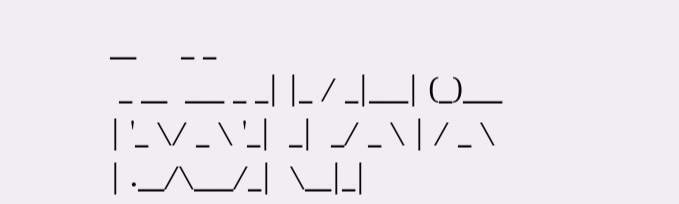__     _ _
 _ __  ___ _ _| |_ / _|___| (_)___
| '_ \/ _ \ '_|  _|  _/ _ \ | / _ \
| .__/\___/_|  \__|_|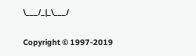\___/_|_\___/

Copyright © 1997-2019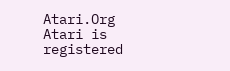Atari.Org
Atari is registered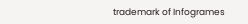trademark of Infogrames